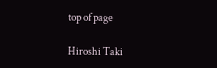top of page

Hiroshi Taki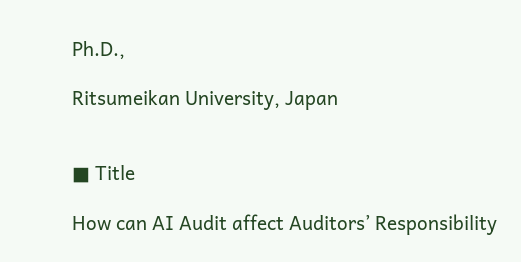Ph.D.,

Ritsumeikan University, Japan


■ Title

How can AI Audit affect Auditors’ Responsibility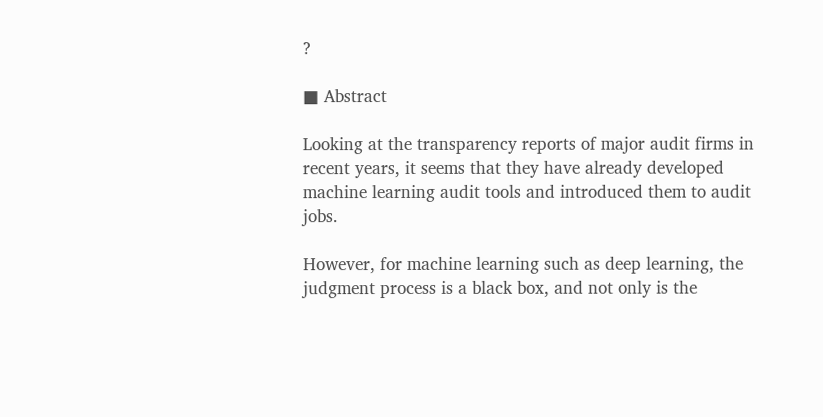?

■ Abstract

Looking at the transparency reports of major audit firms in recent years, it seems that they have already developed machine learning audit tools and introduced them to audit jobs.

However, for machine learning such as deep learning, the judgment process is a black box, and not only is the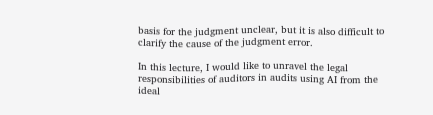basis for the judgment unclear, but it is also difficult to clarify the cause of the judgment error.

In this lecture, I would like to unravel the legal responsibilities of auditors in audits using AI from the ideal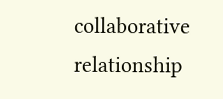collaborative relationship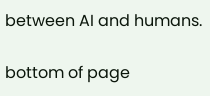between AI and humans.

bottom of page